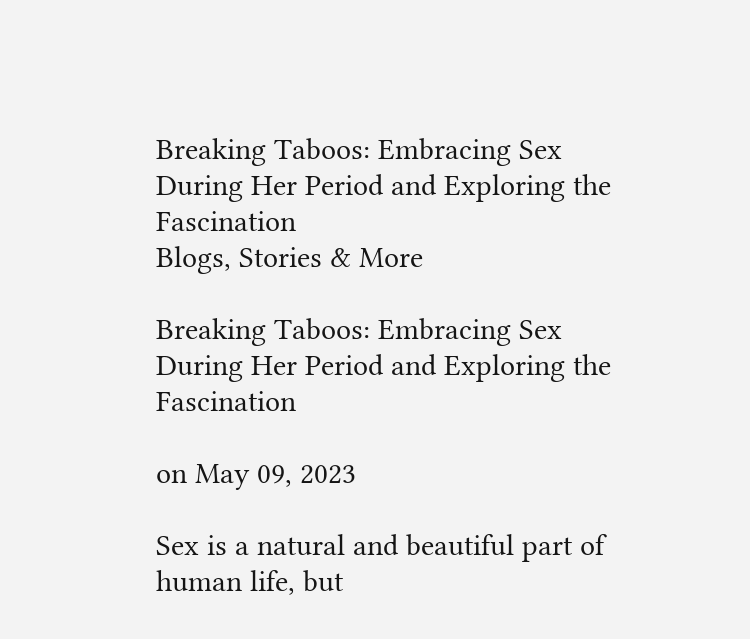Breaking Taboos: Embracing Sex During Her Period and Exploring the Fascination
Blogs, Stories & More

Breaking Taboos: Embracing Sex During Her Period and Exploring the Fascination

on May 09, 2023

Sex is a natural and beautiful part of human life, but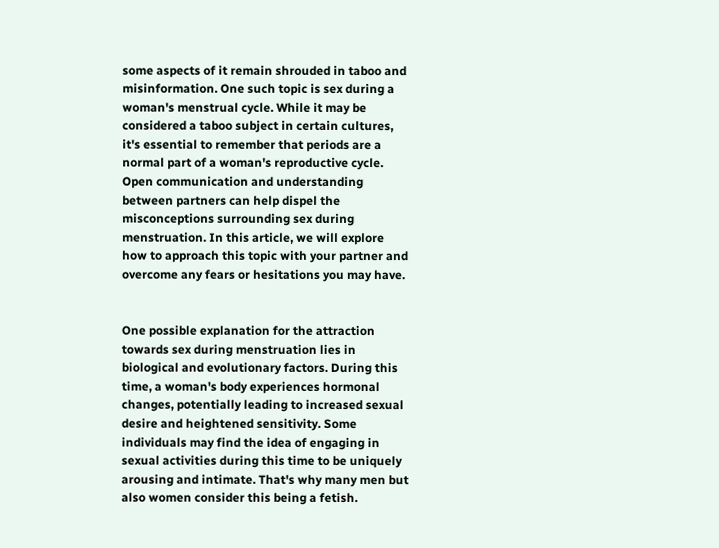some aspects of it remain shrouded in taboo and misinformation. One such topic is sex during a woman's menstrual cycle. While it may be considered a taboo subject in certain cultures, it's essential to remember that periods are a normal part of a woman's reproductive cycle. Open communication and understanding between partners can help dispel the misconceptions surrounding sex during menstruation. In this article, we will explore how to approach this topic with your partner and overcome any fears or hesitations you may have.


One possible explanation for the attraction towards sex during menstruation lies in biological and evolutionary factors. During this time, a woman's body experiences hormonal changes, potentially leading to increased sexual desire and heightened sensitivity. Some individuals may find the idea of engaging in sexual activities during this time to be uniquely arousing and intimate. That's why many men but also women consider this being a fetish.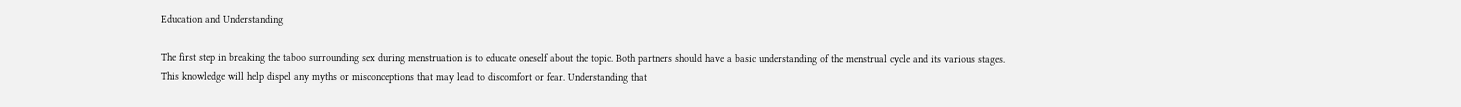Education and Understanding

The first step in breaking the taboo surrounding sex during menstruation is to educate oneself about the topic. Both partners should have a basic understanding of the menstrual cycle and its various stages. This knowledge will help dispel any myths or misconceptions that may lead to discomfort or fear. Understanding that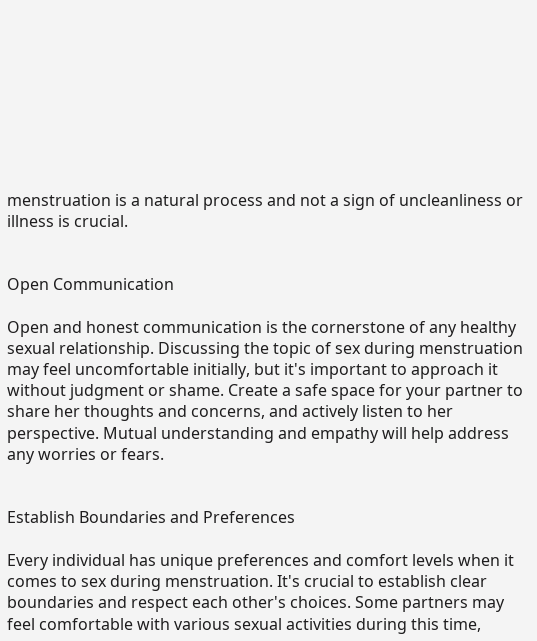menstruation is a natural process and not a sign of uncleanliness or illness is crucial.


Open Communication

Open and honest communication is the cornerstone of any healthy sexual relationship. Discussing the topic of sex during menstruation may feel uncomfortable initially, but it's important to approach it without judgment or shame. Create a safe space for your partner to share her thoughts and concerns, and actively listen to her perspective. Mutual understanding and empathy will help address any worries or fears.


Establish Boundaries and Preferences

Every individual has unique preferences and comfort levels when it comes to sex during menstruation. It's crucial to establish clear boundaries and respect each other's choices. Some partners may feel comfortable with various sexual activities during this time,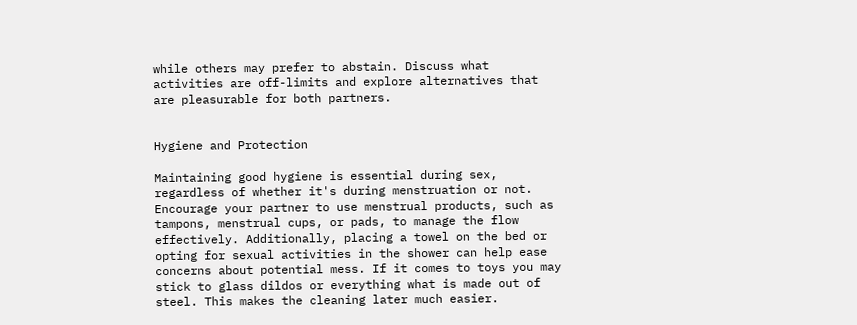while others may prefer to abstain. Discuss what activities are off-limits and explore alternatives that are pleasurable for both partners.


Hygiene and Protection

Maintaining good hygiene is essential during sex, regardless of whether it's during menstruation or not. Encourage your partner to use menstrual products, such as tampons, menstrual cups, or pads, to manage the flow effectively. Additionally, placing a towel on the bed or opting for sexual activities in the shower can help ease concerns about potential mess. If it comes to toys you may stick to glass dildos or everything what is made out of steel. This makes the cleaning later much easier.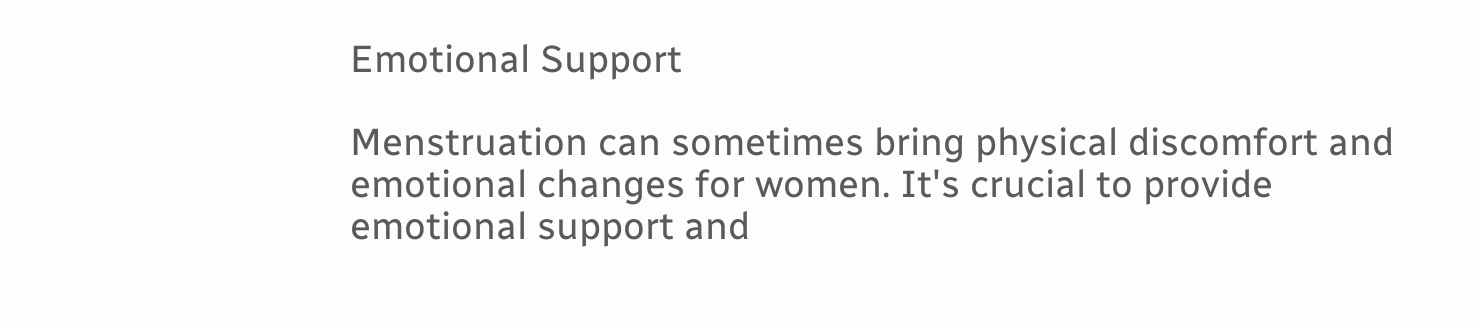Emotional Support

Menstruation can sometimes bring physical discomfort and emotional changes for women. It's crucial to provide emotional support and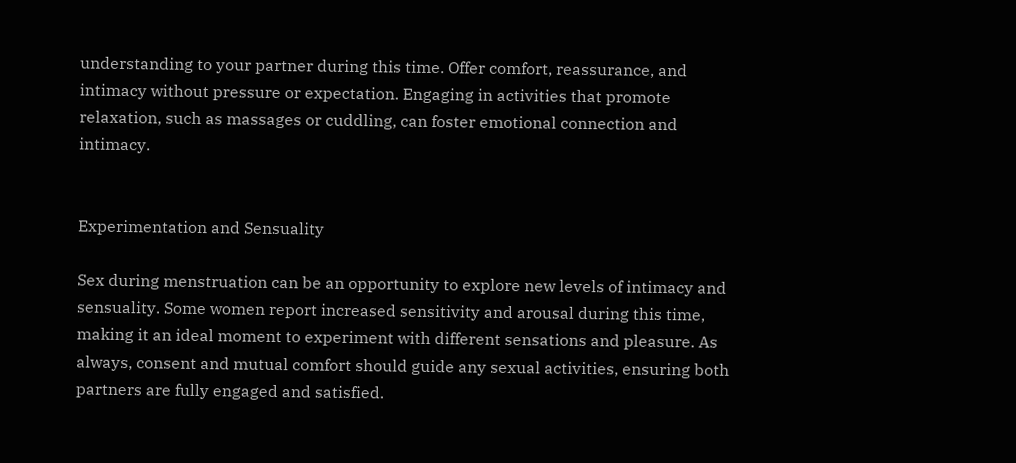understanding to your partner during this time. Offer comfort, reassurance, and intimacy without pressure or expectation. Engaging in activities that promote relaxation, such as massages or cuddling, can foster emotional connection and intimacy.


Experimentation and Sensuality

Sex during menstruation can be an opportunity to explore new levels of intimacy and sensuality. Some women report increased sensitivity and arousal during this time, making it an ideal moment to experiment with different sensations and pleasure. As always, consent and mutual comfort should guide any sexual activities, ensuring both partners are fully engaged and satisfied.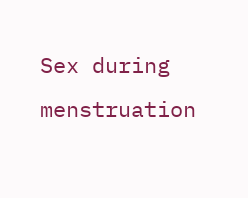Sex during menstruation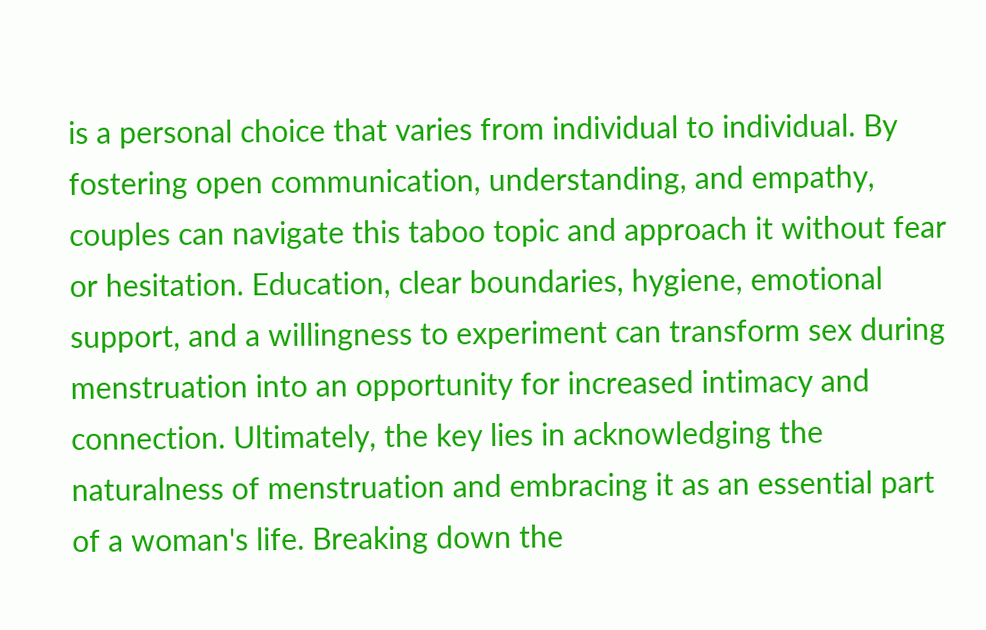is a personal choice that varies from individual to individual. By fostering open communication, understanding, and empathy, couples can navigate this taboo topic and approach it without fear or hesitation. Education, clear boundaries, hygiene, emotional support, and a willingness to experiment can transform sex during menstruation into an opportunity for increased intimacy and connection. Ultimately, the key lies in acknowledging the naturalness of menstruation and embracing it as an essential part of a woman's life. Breaking down the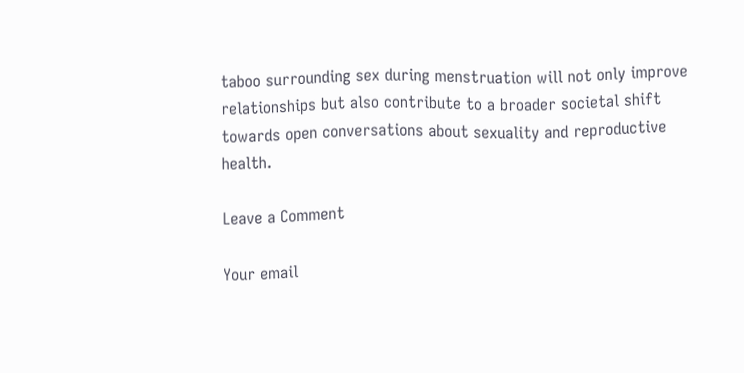taboo surrounding sex during menstruation will not only improve relationships but also contribute to a broader societal shift towards open conversations about sexuality and reproductive health.

Leave a Comment

Your email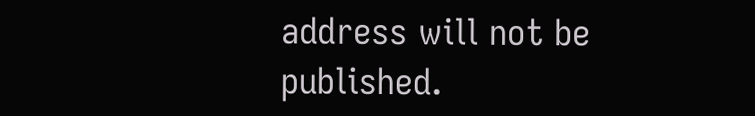address will not be published.